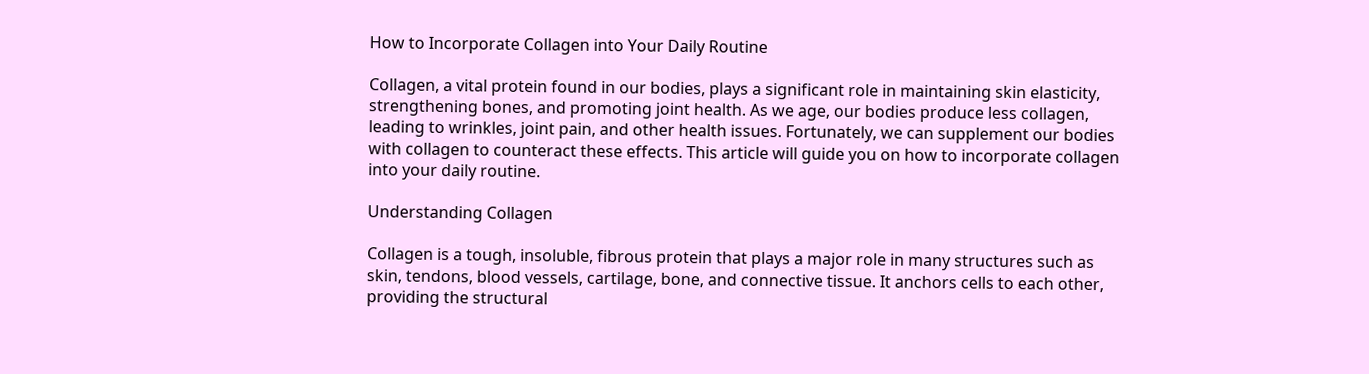How to Incorporate Collagen into Your Daily Routine

Collagen, a vital protein found in our bodies, plays a significant role in maintaining skin elasticity, strengthening bones, and promoting joint health. As we age, our bodies produce less collagen, leading to wrinkles, joint pain, and other health issues. Fortunately, we can supplement our bodies with collagen to counteract these effects. This article will guide you on how to incorporate collagen into your daily routine.

Understanding Collagen

Collagen is a tough, insoluble, fibrous protein that plays a major role in many structures such as skin, tendons, blood vessels, cartilage, bone, and connective tissue. It anchors cells to each other, providing the structural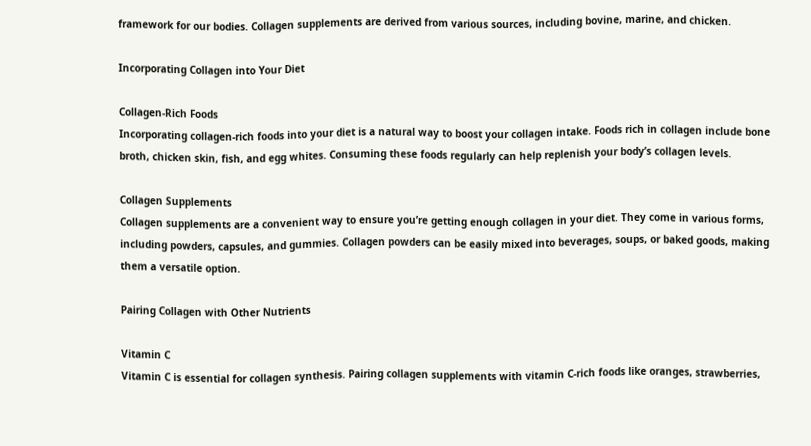framework for our bodies. Collagen supplements are derived from various sources, including bovine, marine, and chicken.

Incorporating Collagen into Your Diet

Collagen-Rich Foods
Incorporating collagen-rich foods into your diet is a natural way to boost your collagen intake. Foods rich in collagen include bone broth, chicken skin, fish, and egg whites. Consuming these foods regularly can help replenish your body’s collagen levels.

Collagen Supplements
Collagen supplements are a convenient way to ensure you’re getting enough collagen in your diet. They come in various forms, including powders, capsules, and gummies. Collagen powders can be easily mixed into beverages, soups, or baked goods, making them a versatile option.

Pairing Collagen with Other Nutrients

Vitamin C
Vitamin C is essential for collagen synthesis. Pairing collagen supplements with vitamin C-rich foods like oranges, strawberries,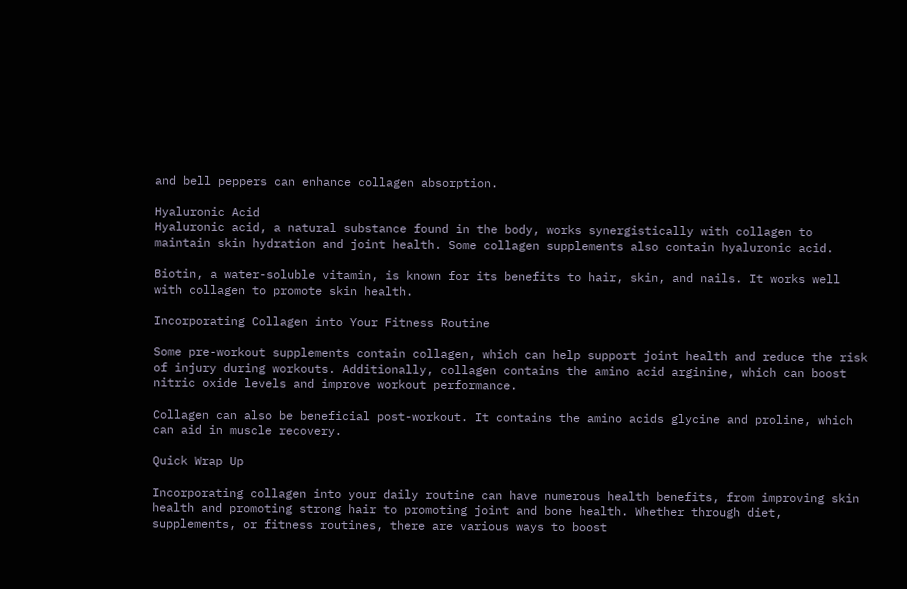and bell peppers can enhance collagen absorption.

Hyaluronic Acid
Hyaluronic acid, a natural substance found in the body, works synergistically with collagen to maintain skin hydration and joint health. Some collagen supplements also contain hyaluronic acid.

Biotin, a water-soluble vitamin, is known for its benefits to hair, skin, and nails. It works well with collagen to promote skin health.

Incorporating Collagen into Your Fitness Routine

Some pre-workout supplements contain collagen, which can help support joint health and reduce the risk of injury during workouts. Additionally, collagen contains the amino acid arginine, which can boost nitric oxide levels and improve workout performance.

Collagen can also be beneficial post-workout. It contains the amino acids glycine and proline, which can aid in muscle recovery.

Quick Wrap Up

Incorporating collagen into your daily routine can have numerous health benefits, from improving skin health and promoting strong hair to promoting joint and bone health. Whether through diet, supplements, or fitness routines, there are various ways to boost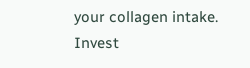your collagen intake. Invest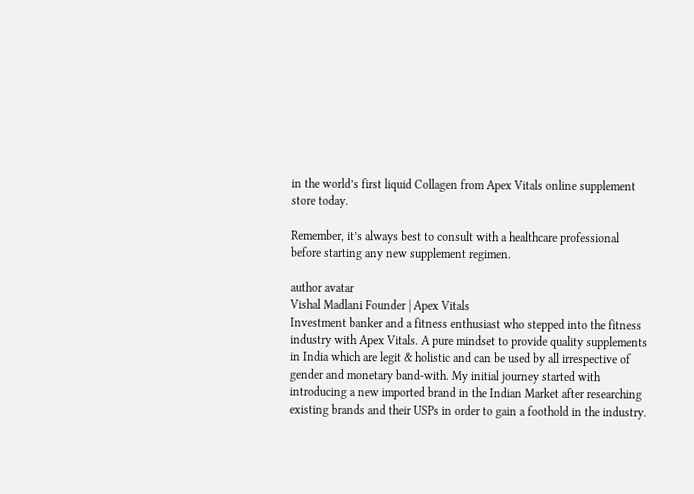in the world’s first liquid Collagen from Apex Vitals online supplement store today.

Remember, it’s always best to consult with a healthcare professional before starting any new supplement regimen.

author avatar
Vishal Madlani Founder | Apex Vitals
Investment banker and a fitness enthusiast who stepped into the fitness industry with Apex Vitals. A pure mindset to provide quality supplements in India which are legit & holistic and can be used by all irrespective of gender and monetary band-with. My initial journey started with introducing a new imported brand in the Indian Market after researching existing brands and their USPs in order to gain a foothold in the industry.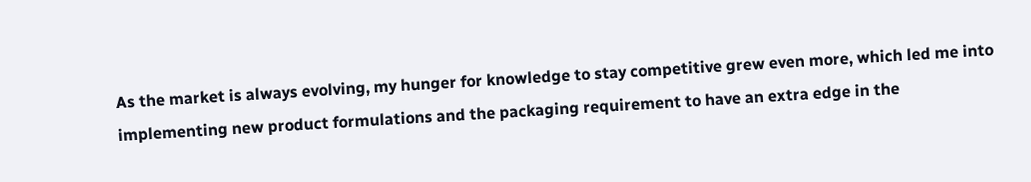As the market is always evolving, my hunger for knowledge to stay competitive grew even more, which led me into implementing new product formulations and the packaging requirement to have an extra edge in the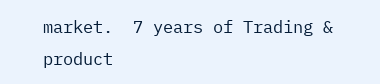market.  7 years of Trading & product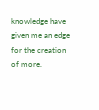knowledge have given me an edge for the creation of more.